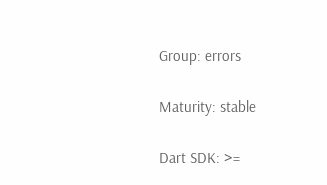Group: errors

Maturity: stable

Dart SDK: >=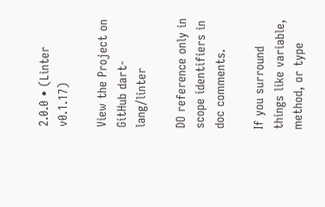2.0.0 • (Linter v0.1.17)

View the Project on GitHub dart-lang/linter

DO reference only in scope identifiers in doc comments.

If you surround things like variable, method, or type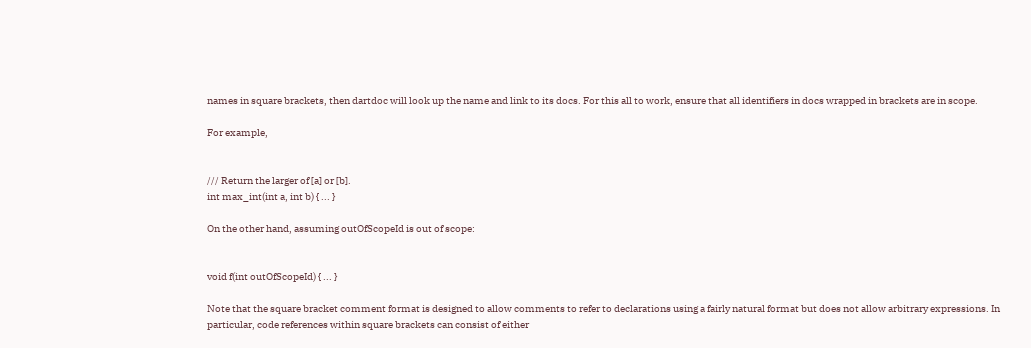names in square brackets, then dartdoc will look up the name and link to its docs. For this all to work, ensure that all identifiers in docs wrapped in brackets are in scope.

For example,


/// Return the larger of [a] or [b].
int max_int(int a, int b) { ... }

On the other hand, assuming outOfScopeId is out of scope:


void f(int outOfScopeId) { ... }

Note that the square bracket comment format is designed to allow comments to refer to declarations using a fairly natural format but does not allow arbitrary expressions. In particular, code references within square brackets can consist of either